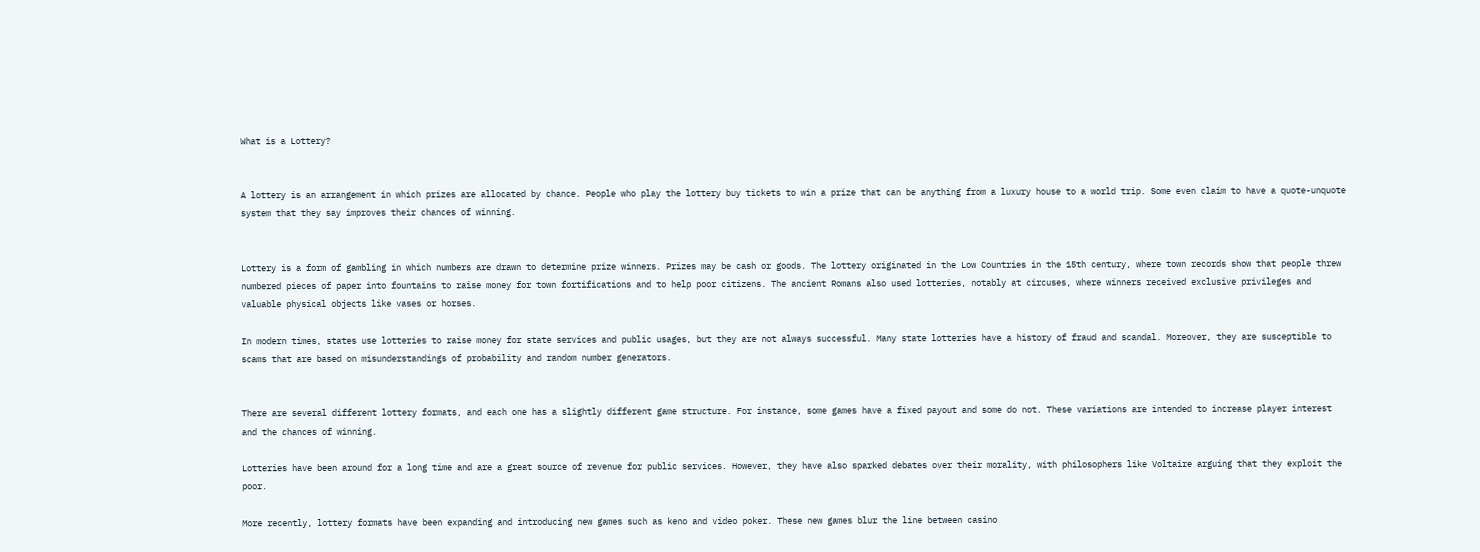What is a Lottery?


A lottery is an arrangement in which prizes are allocated by chance. People who play the lottery buy tickets to win a prize that can be anything from a luxury house to a world trip. Some even claim to have a quote-unquote system that they say improves their chances of winning.


Lottery is a form of gambling in which numbers are drawn to determine prize winners. Prizes may be cash or goods. The lottery originated in the Low Countries in the 15th century, where town records show that people threw numbered pieces of paper into fountains to raise money for town fortifications and to help poor citizens. The ancient Romans also used lotteries, notably at circuses, where winners received exclusive privileges and valuable physical objects like vases or horses.

In modern times, states use lotteries to raise money for state services and public usages, but they are not always successful. Many state lotteries have a history of fraud and scandal. Moreover, they are susceptible to scams that are based on misunderstandings of probability and random number generators.


There are several different lottery formats, and each one has a slightly different game structure. For instance, some games have a fixed payout and some do not. These variations are intended to increase player interest and the chances of winning.

Lotteries have been around for a long time and are a great source of revenue for public services. However, they have also sparked debates over their morality, with philosophers like Voltaire arguing that they exploit the poor.

More recently, lottery formats have been expanding and introducing new games such as keno and video poker. These new games blur the line between casino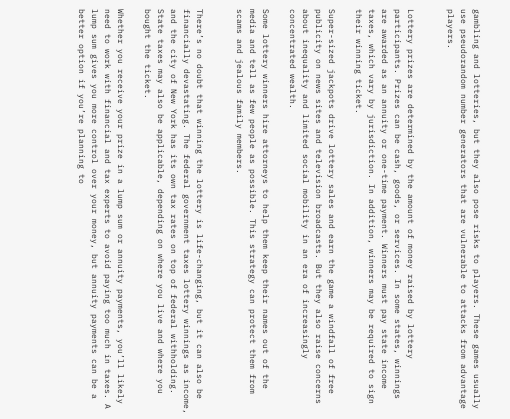gambling and lotteries, but they also pose risks to players. These games usually use pseudorandom number generators that are vulnerable to attacks from advantage players.


Lottery prizes are determined by the amount of money raised by lottery participants. Prizes can be cash, goods, or services. In some states, winnings are awarded as an annuity or one-time payment. Winners must pay state income taxes, which vary by jurisdiction. In addition, winners may be required to sign their winning ticket.

Super-sized jackpots drive lottery sales and earn the game a windfall of free publicity on news sites and television broadcasts. But they also raise concerns about inequality and limited social mobility in an era of increasingly concentrated wealth.

Some lottery winners hire attorneys to help them keep their names out of the media and tell as few people as possible. This strategy can protect them from scams and jealous family members.


There’s no doubt that winning the lottery is life-changing, but it can also be financially devastating. The federal government taxes lottery winnings as income, and the city of New York has its own tax rates on top of federal withholding. State taxes may also be applicable, depending on where you live and where you bought the ticket.

Whether you receive your prize in a lump sum or annuity payments, you’ll likely need to work with financial and tax experts to avoid paying too much in taxes. A lump sum gives you more control over your money, but annuity payments can be a better option if you’re planning to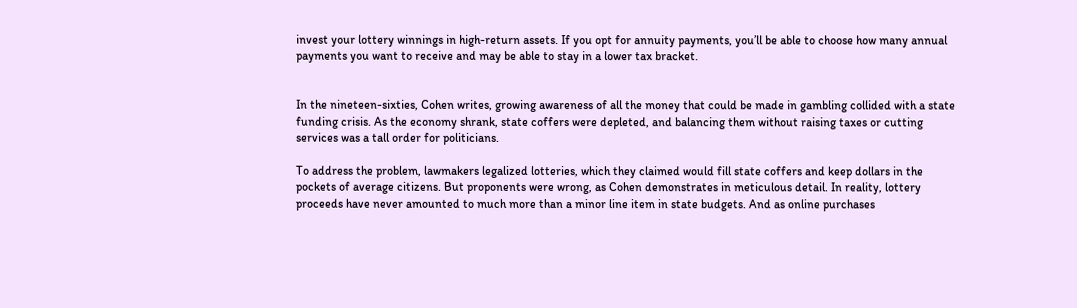invest your lottery winnings in high-return assets. If you opt for annuity payments, you’ll be able to choose how many annual payments you want to receive and may be able to stay in a lower tax bracket.


In the nineteen-sixties, Cohen writes, growing awareness of all the money that could be made in gambling collided with a state funding crisis. As the economy shrank, state coffers were depleted, and balancing them without raising taxes or cutting services was a tall order for politicians.

To address the problem, lawmakers legalized lotteries, which they claimed would fill state coffers and keep dollars in the pockets of average citizens. But proponents were wrong, as Cohen demonstrates in meticulous detail. In reality, lottery proceeds have never amounted to much more than a minor line item in state budgets. And as online purchases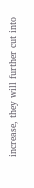increase, they will further cut into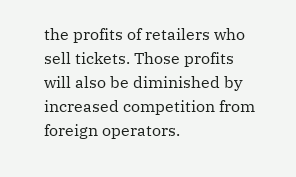the profits of retailers who sell tickets. Those profits will also be diminished by increased competition from foreign operators.